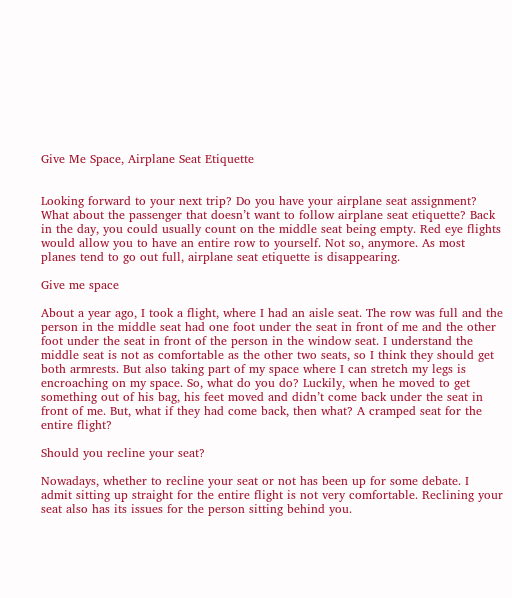Give Me Space, Airplane Seat Etiquette


Looking forward to your next trip? Do you have your airplane seat assignment? What about the passenger that doesn’t want to follow airplane seat etiquette? Back in the day, you could usually count on the middle seat being empty. Red eye flights would allow you to have an entire row to yourself. Not so, anymore. As most planes tend to go out full, airplane seat etiquette is disappearing.

Give me space

About a year ago, I took a flight, where I had an aisle seat. The row was full and the person in the middle seat had one foot under the seat in front of me and the other foot under the seat in front of the person in the window seat. I understand the middle seat is not as comfortable as the other two seats, so I think they should get both armrests. But also taking part of my space where I can stretch my legs is encroaching on my space. So, what do you do? Luckily, when he moved to get something out of his bag, his feet moved and didn’t come back under the seat in front of me. But, what if they had come back, then what? A cramped seat for the entire flight?

Should you recline your seat?

Nowadays, whether to recline your seat or not has been up for some debate. I admit sitting up straight for the entire flight is not very comfortable. Reclining your seat also has its issues for the person sitting behind you.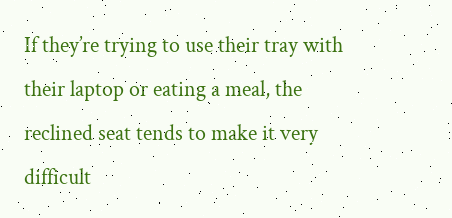If they’re trying to use their tray with their laptop or eating a meal, the reclined seat tends to make it very difficult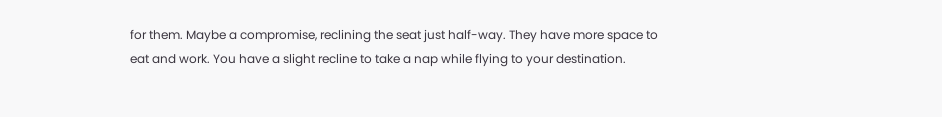for them. Maybe a compromise, reclining the seat just half-way. They have more space to eat and work. You have a slight recline to take a nap while flying to your destination.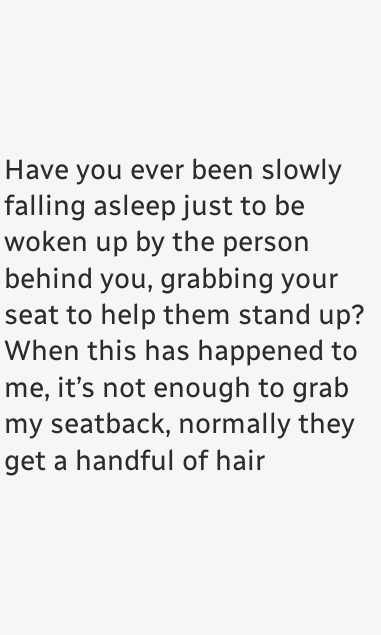Have you ever been slowly falling asleep just to be woken up by the person behind you, grabbing your seat to help them stand up? When this has happened to me, it’s not enough to grab my seatback, normally they get a handful of hair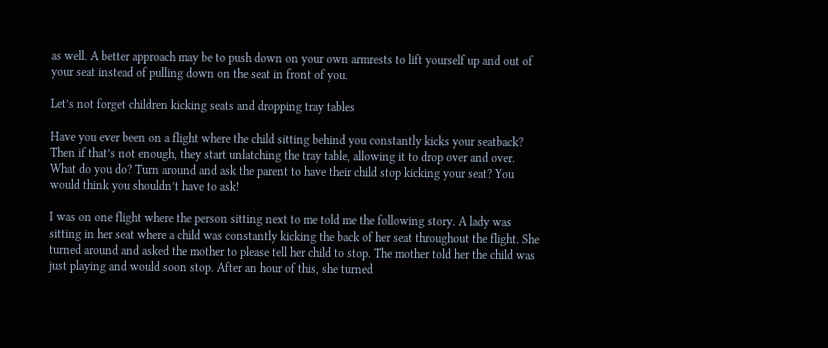as well. A better approach may be to push down on your own armrests to lift yourself up and out of your seat instead of pulling down on the seat in front of you.

Let’s not forget children kicking seats and dropping tray tables

Have you ever been on a flight where the child sitting behind you constantly kicks your seatback? Then if that’s not enough, they start unlatching the tray table, allowing it to drop over and over. What do you do? Turn around and ask the parent to have their child stop kicking your seat? You would think you shouldn’t have to ask!

I was on one flight where the person sitting next to me told me the following story. A lady was sitting in her seat where a child was constantly kicking the back of her seat throughout the flight. She turned around and asked the mother to please tell her child to stop. The mother told her the child was just playing and would soon stop. After an hour of this, she turned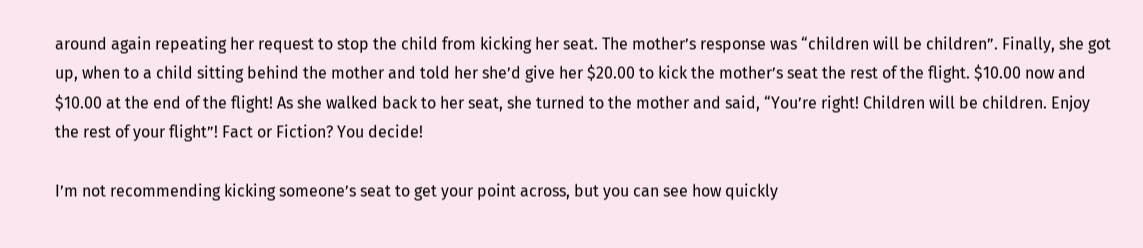around again repeating her request to stop the child from kicking her seat. The mother’s response was “children will be children”. Finally, she got up, when to a child sitting behind the mother and told her she’d give her $20.00 to kick the mother’s seat the rest of the flight. $10.00 now and $10.00 at the end of the flight! As she walked back to her seat, she turned to the mother and said, “You’re right! Children will be children. Enjoy the rest of your flight”! Fact or Fiction? You decide!

I’m not recommending kicking someone’s seat to get your point across, but you can see how quickly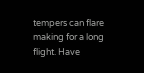tempers can flare making for a long flight. Have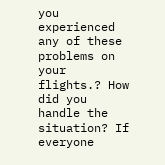you experienced any of these problems on your flights.? How did you handle the situation? If everyone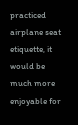practiced airplane seat etiquette, it would be much more enjoyable for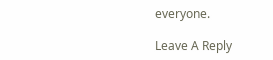everyone.

Leave A Reply